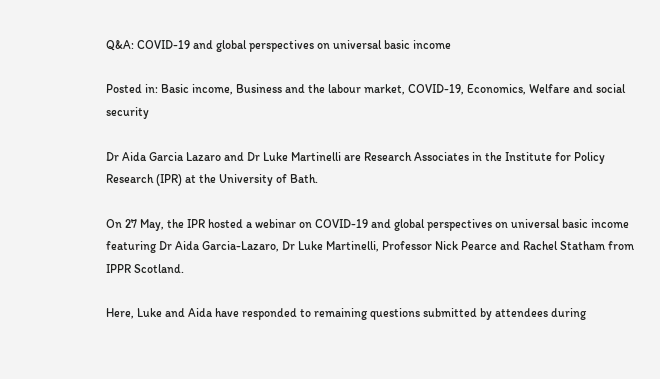Q&A: COVID-19 and global perspectives on universal basic income

Posted in: Basic income, Business and the labour market, COVID-19, Economics, Welfare and social security

Dr Aida Garcia Lazaro and Dr Luke Martinelli are Research Associates in the Institute for Policy Research (IPR) at the University of Bath.

On 27 May, the IPR hosted a webinar on COVID-19 and global perspectives on universal basic income featuring Dr Aida Garcia-Lazaro, Dr Luke Martinelli, Professor Nick Pearce and Rachel Statham from IPPR Scotland.

Here, Luke and Aida have responded to remaining questions submitted by attendees during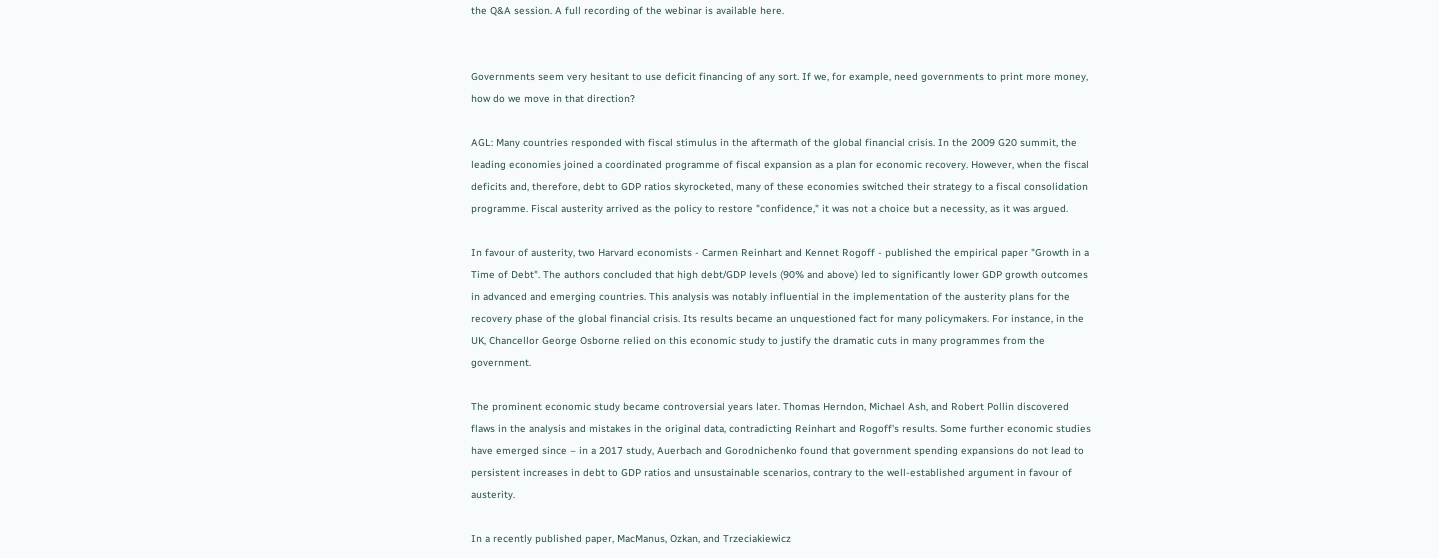the Q&A session. A full recording of the webinar is available here.


Governments seem very hesitant to use deficit financing of any sort. If we, for example, need governments to print more money, how do we move in that direction?

AGL: Many countries responded with fiscal stimulus in the aftermath of the global financial crisis. In the 2009 G20 summit, the leading economies joined a coordinated programme of fiscal expansion as a plan for economic recovery. However, when the fiscal deficits and, therefore, debt to GDP ratios skyrocketed, many of these economies switched their strategy to a fiscal consolidation programme. Fiscal austerity arrived as the policy to restore "confidence," it was not a choice but a necessity, as it was argued.

In favour of austerity, two Harvard economists - Carmen Reinhart and Kennet Rogoff - published the empirical paper "Growth in a Time of Debt". The authors concluded that high debt/GDP levels (90% and above) led to significantly lower GDP growth outcomes in advanced and emerging countries. This analysis was notably influential in the implementation of the austerity plans for the recovery phase of the global financial crisis. Its results became an unquestioned fact for many policymakers. For instance, in the UK, Chancellor George Osborne relied on this economic study to justify the dramatic cuts in many programmes from the government.

The prominent economic study became controversial years later. Thomas Herndon, Michael Ash, and Robert Pollin discovered flaws in the analysis and mistakes in the original data, contradicting Reinhart and Rogoff's results. Some further economic studies have emerged since – in a 2017 study, Auerbach and Gorodnichenko found that government spending expansions do not lead to persistent increases in debt to GDP ratios and unsustainable scenarios, contrary to the well-established argument in favour of austerity.

In a recently published paper, MacManus, Ozkan, and Trzeciakiewicz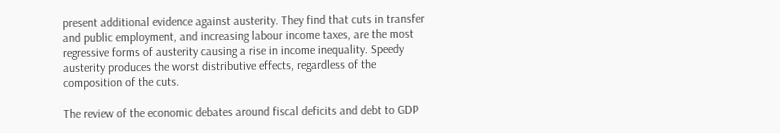present additional evidence against austerity. They find that cuts in transfer and public employment, and increasing labour income taxes, are the most regressive forms of austerity causing a rise in income inequality. Speedy austerity produces the worst distributive effects, regardless of the composition of the cuts.

The review of the economic debates around fiscal deficits and debt to GDP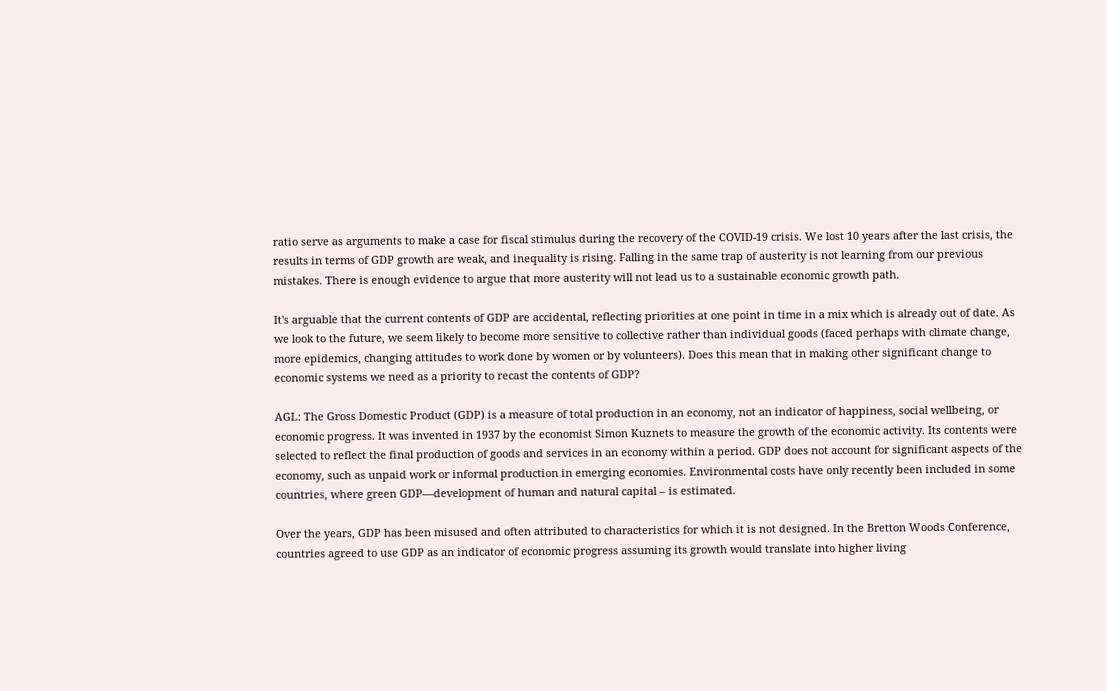ratio serve as arguments to make a case for fiscal stimulus during the recovery of the COVID-19 crisis. We lost 10 years after the last crisis, the results in terms of GDP growth are weak, and inequality is rising. Falling in the same trap of austerity is not learning from our previous mistakes. There is enough evidence to argue that more austerity will not lead us to a sustainable economic growth path.

It's arguable that the current contents of GDP are accidental, reflecting priorities at one point in time in a mix which is already out of date. As we look to the future, we seem likely to become more sensitive to collective rather than individual goods (faced perhaps with climate change, more epidemics, changing attitudes to work done by women or by volunteers). Does this mean that in making other significant change to economic systems we need as a priority to recast the contents of GDP?

AGL: The Gross Domestic Product (GDP) is a measure of total production in an economy, not an indicator of happiness, social wellbeing, or economic progress. It was invented in 1937 by the economist Simon Kuznets to measure the growth of the economic activity. Its contents were selected to reflect the final production of goods and services in an economy within a period. GDP does not account for significant aspects of the economy, such as unpaid work or informal production in emerging economies. Environmental costs have only recently been included in some countries, where green GDP—development of human and natural capital – is estimated.

Over the years, GDP has been misused and often attributed to characteristics for which it is not designed. In the Bretton Woods Conference, countries agreed to use GDP as an indicator of economic progress assuming its growth would translate into higher living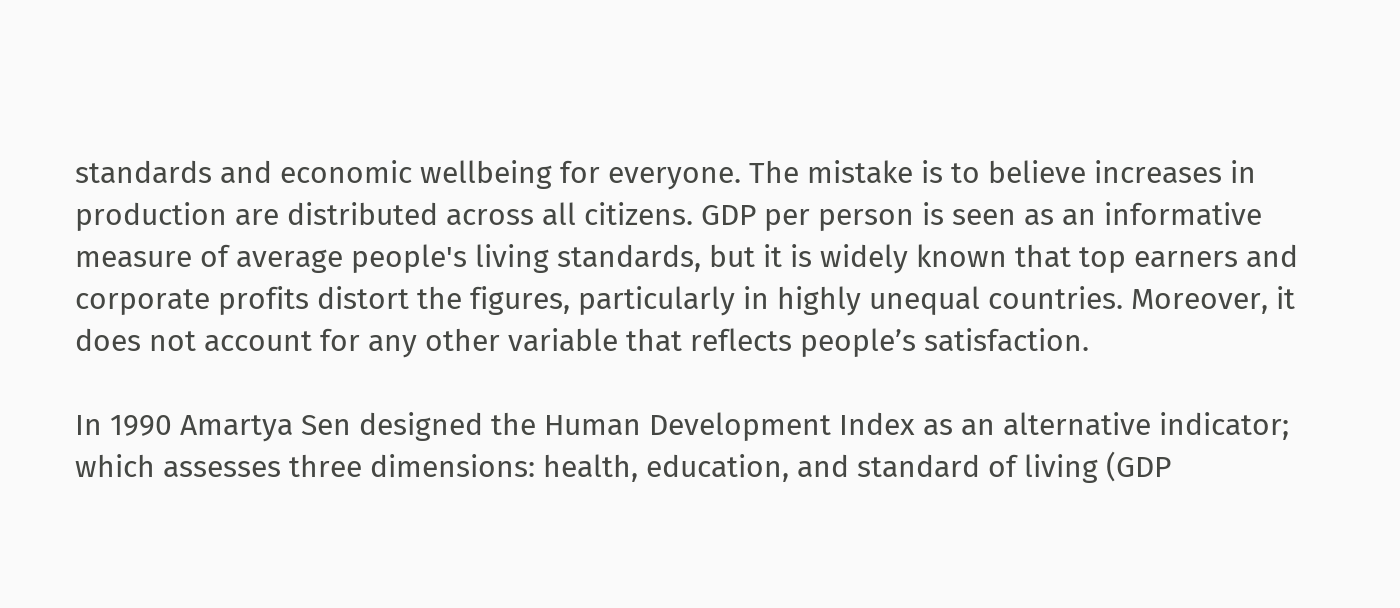standards and economic wellbeing for everyone. The mistake is to believe increases in production are distributed across all citizens. GDP per person is seen as an informative measure of average people's living standards, but it is widely known that top earners and corporate profits distort the figures, particularly in highly unequal countries. Moreover, it does not account for any other variable that reflects people’s satisfaction.

In 1990 Amartya Sen designed the Human Development Index as an alternative indicator; which assesses three dimensions: health, education, and standard of living (GDP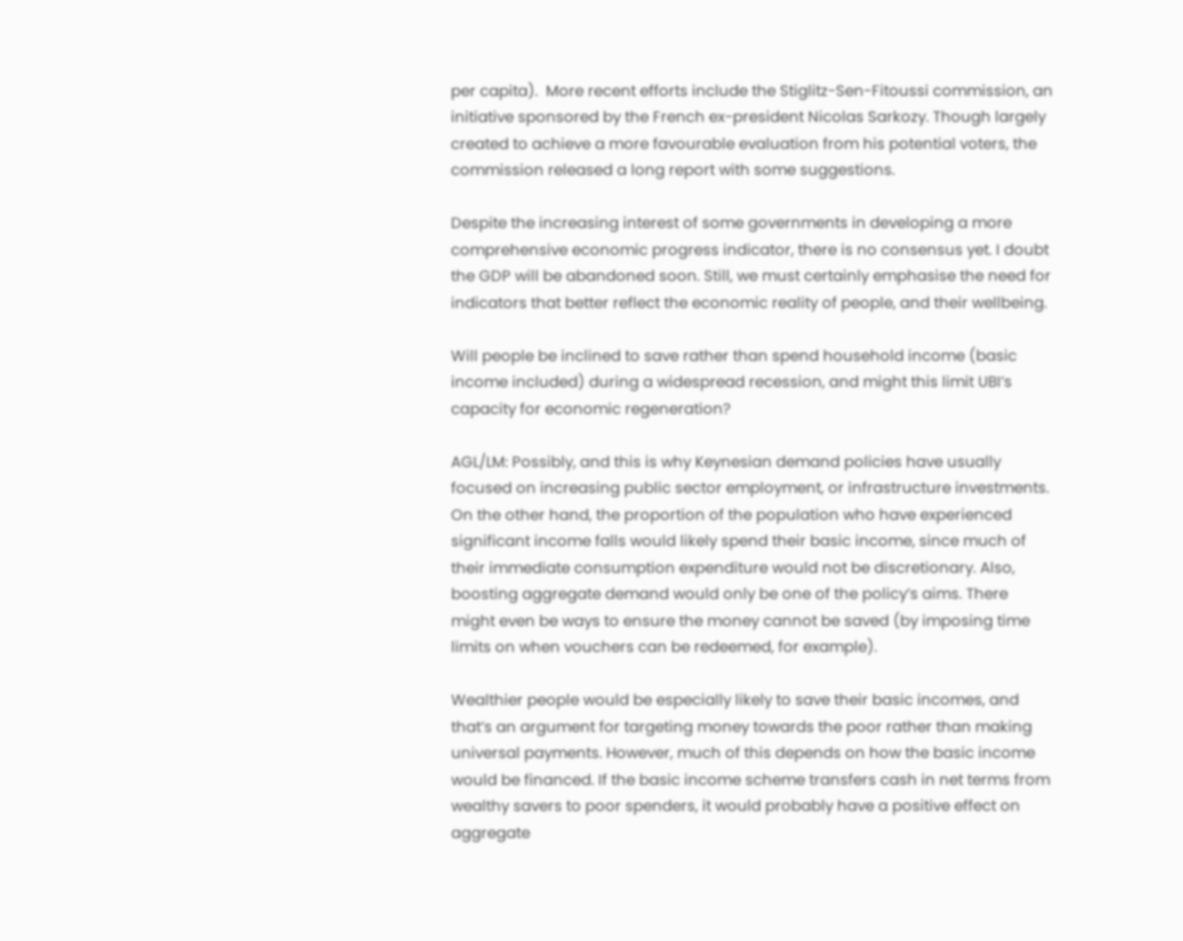per capita).  More recent efforts include the Stiglitz-Sen-Fitoussi commission, an initiative sponsored by the French ex-president Nicolas Sarkozy. Though largely created to achieve a more favourable evaluation from his potential voters, the commission released a long report with some suggestions.

Despite the increasing interest of some governments in developing a more comprehensive economic progress indicator, there is no consensus yet. I doubt the GDP will be abandoned soon. Still, we must certainly emphasise the need for indicators that better reflect the economic reality of people, and their wellbeing.

Will people be inclined to save rather than spend household income (basic income included) during a widespread recession, and might this limit UBI’s capacity for economic regeneration?

AGL/LM: Possibly, and this is why Keynesian demand policies have usually focused on increasing public sector employment, or infrastructure investments. On the other hand, the proportion of the population who have experienced significant income falls would likely spend their basic income, since much of their immediate consumption expenditure would not be discretionary. Also, boosting aggregate demand would only be one of the policy’s aims. There might even be ways to ensure the money cannot be saved (by imposing time limits on when vouchers can be redeemed, for example).

Wealthier people would be especially likely to save their basic incomes, and that’s an argument for targeting money towards the poor rather than making universal payments. However, much of this depends on how the basic income would be financed. If the basic income scheme transfers cash in net terms from wealthy savers to poor spenders, it would probably have a positive effect on aggregate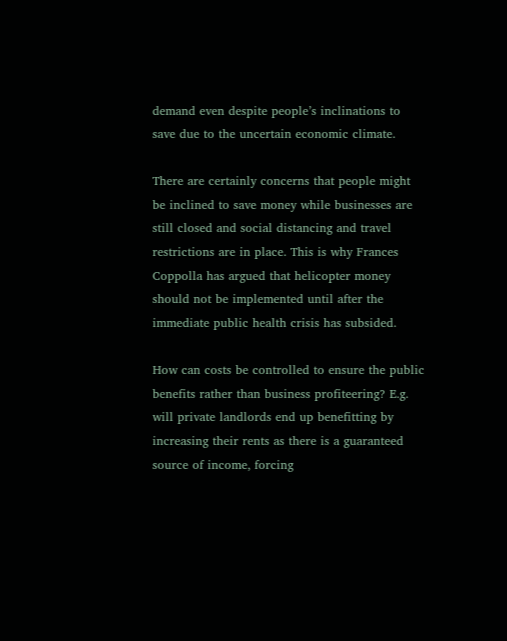demand even despite people’s inclinations to save due to the uncertain economic climate.

There are certainly concerns that people might be inclined to save money while businesses are still closed and social distancing and travel restrictions are in place. This is why Frances Coppolla has argued that helicopter money should not be implemented until after the immediate public health crisis has subsided.

How can costs be controlled to ensure the public benefits rather than business profiteering? E.g. will private landlords end up benefitting by increasing their rents as there is a guaranteed source of income, forcing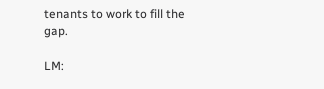tenants to work to fill the gap.

LM: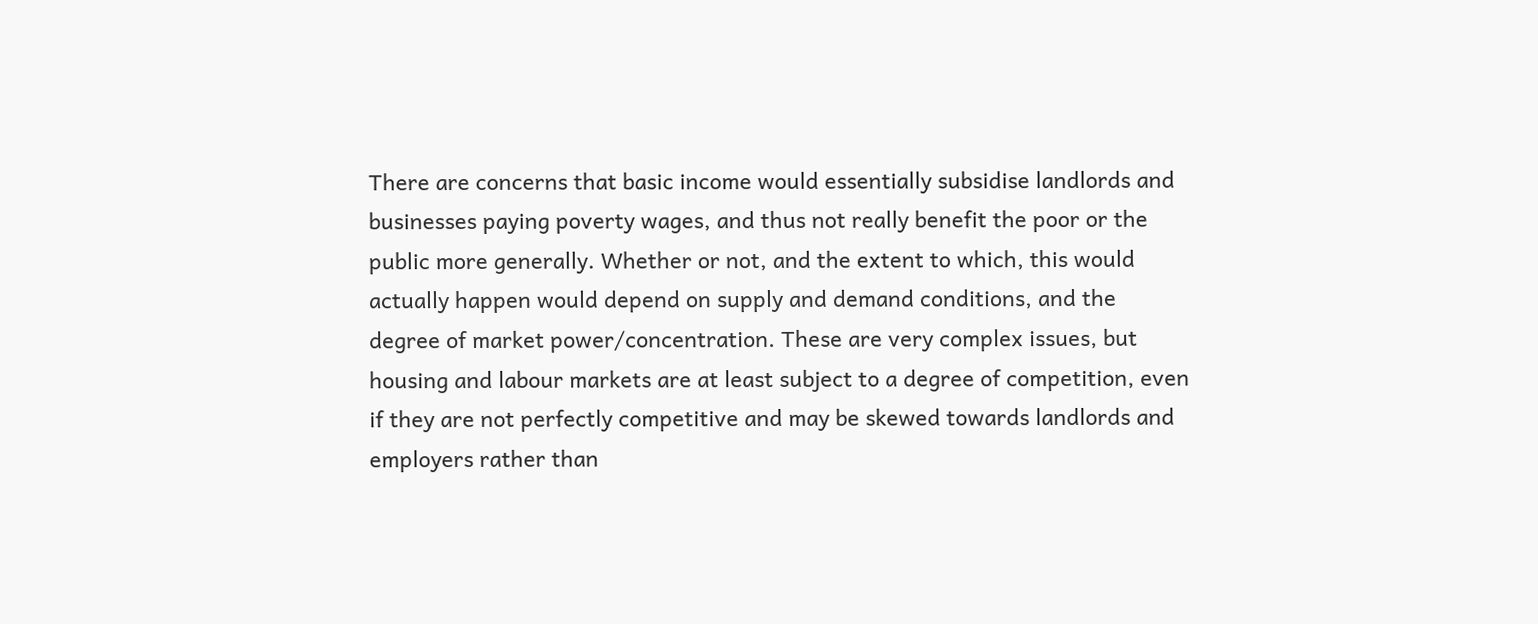There are concerns that basic income would essentially subsidise landlords and businesses paying poverty wages, and thus not really benefit the poor or the public more generally. Whether or not, and the extent to which, this would actually happen would depend on supply and demand conditions, and the degree of market power/concentration. These are very complex issues, but housing and labour markets are at least subject to a degree of competition, even if they are not perfectly competitive and may be skewed towards landlords and employers rather than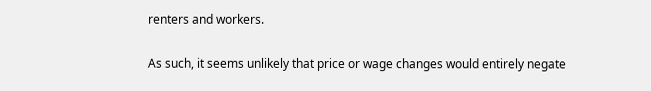renters and workers.

As such, it seems unlikely that price or wage changes would entirely negate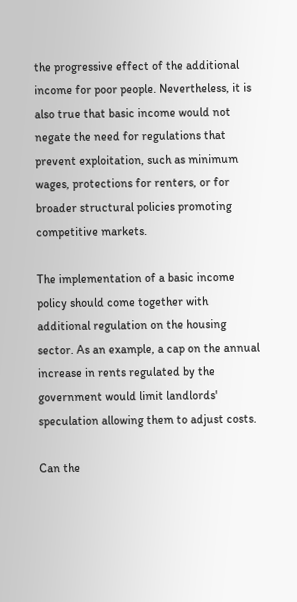the progressive effect of the additional income for poor people. Nevertheless, it is also true that basic income would not negate the need for regulations that prevent exploitation, such as minimum wages, protections for renters, or for broader structural policies promoting competitive markets.

The implementation of a basic income policy should come together with additional regulation on the housing sector. As an example, a cap on the annual increase in rents regulated by the government would limit landlords' speculation allowing them to adjust costs.

Can the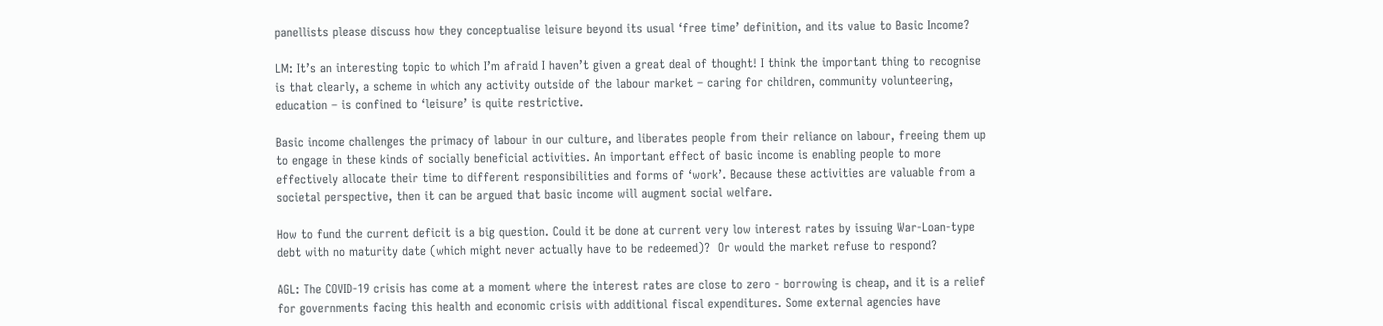panellists please discuss how they conceptualise leisure beyond its usual ‘free time’ definition, and its value to Basic Income?

LM: It’s an interesting topic to which I’m afraid I haven’t given a great deal of thought! I think the important thing to recognise is that clearly, a scheme in which any activity outside of the labour market – caring for children, community volunteering, education – is confined to ‘leisure’ is quite restrictive.

Basic income challenges the primacy of labour in our culture, and liberates people from their reliance on labour, freeing them up to engage in these kinds of socially beneficial activities. An important effect of basic income is enabling people to more effectively allocate their time to different responsibilities and forms of ‘work’. Because these activities are valuable from a societal perspective, then it can be argued that basic income will augment social welfare.

How to fund the current deficit is a big question. Could it be done at current very low interest rates by issuing War-Loan-type debt with no maturity date (which might never actually have to be redeemed)?  Or would the market refuse to respond?

AGL: The COVID-19 crisis has come at a moment where the interest rates are close to zero - borrowing is cheap, and it is a relief for governments facing this health and economic crisis with additional fiscal expenditures. Some external agencies have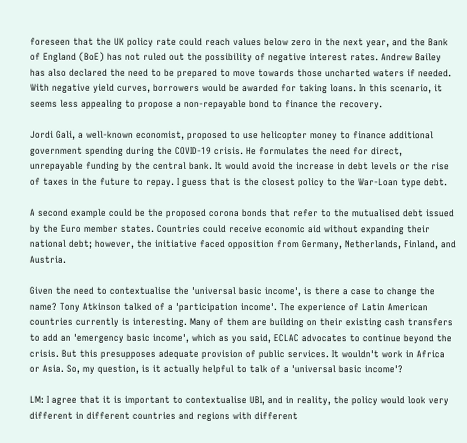foreseen that the UK policy rate could reach values below zero in the next year, and the Bank of England (BoE) has not ruled out the possibility of negative interest rates. Andrew Bailey has also declared the need to be prepared to move towards those uncharted waters if needed. With negative yield curves, borrowers would be awarded for taking loans. In this scenario, it seems less appealing to propose a non-repayable bond to finance the recovery.

Jordi Gali, a well-known economist, proposed to use helicopter money to finance additional government spending during the COVID-19 crisis. He formulates the need for direct, unrepayable funding by the central bank. It would avoid the increase in debt levels or the rise of taxes in the future to repay. I guess that is the closest policy to the War-Loan type debt.

A second example could be the proposed corona bonds that refer to the mutualised debt issued by the Euro member states. Countries could receive economic aid without expanding their national debt; however, the initiative faced opposition from Germany, Netherlands, Finland, and Austria.

Given the need to contextualise the 'universal basic income', is there a case to change the name? Tony Atkinson talked of a 'participation income'. The experience of Latin American countries currently is interesting. Many of them are building on their existing cash transfers to add an 'emergency basic income', which as you said, ECLAC advocates to continue beyond the crisis. But this presupposes adequate provision of public services. It wouldn't work in Africa or Asia. So, my question, is it actually helpful to talk of a 'universal basic income'?

LM: I agree that it is important to contextualise UBI, and in reality, the policy would look very different in different countries and regions with different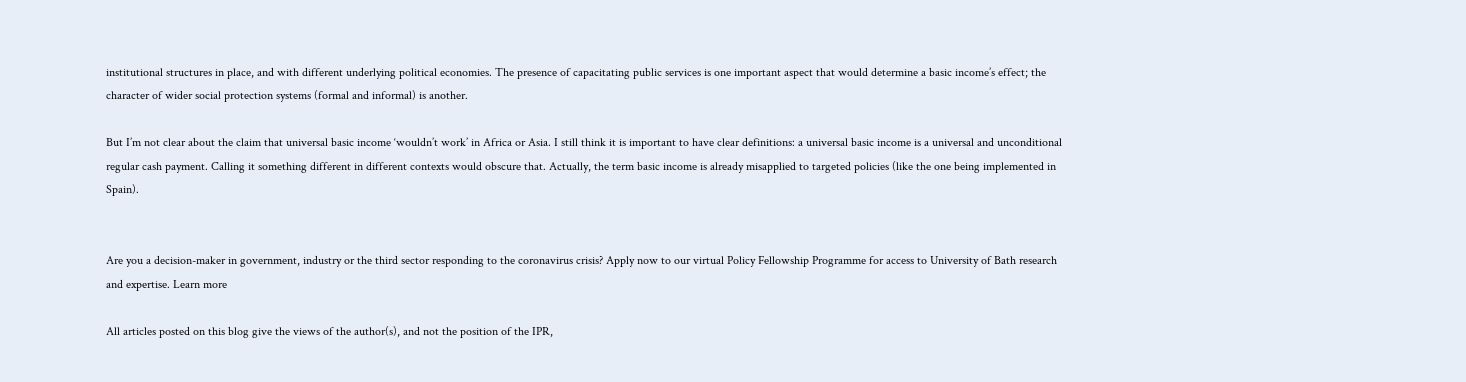institutional structures in place, and with different underlying political economies. The presence of capacitating public services is one important aspect that would determine a basic income’s effect; the character of wider social protection systems (formal and informal) is another.

But I’m not clear about the claim that universal basic income ‘wouldn’t work’ in Africa or Asia. I still think it is important to have clear definitions: a universal basic income is a universal and unconditional regular cash payment. Calling it something different in different contexts would obscure that. Actually, the term basic income is already misapplied to targeted policies (like the one being implemented in Spain).


Are you a decision-maker in government, industry or the third sector responding to the coronavirus crisis? Apply now to our virtual Policy Fellowship Programme for access to University of Bath research and expertise. Learn more

All articles posted on this blog give the views of the author(s), and not the position of the IPR,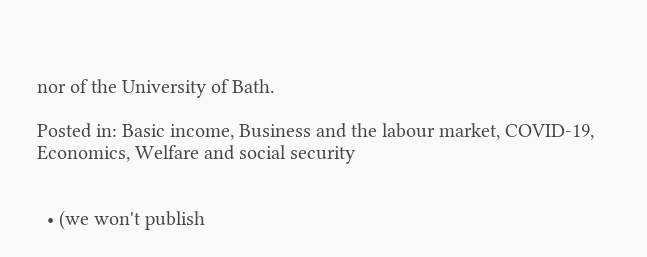nor of the University of Bath.

Posted in: Basic income, Business and the labour market, COVID-19, Economics, Welfare and social security


  • (we won't publish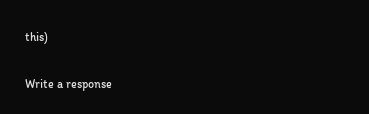this)

Write a response